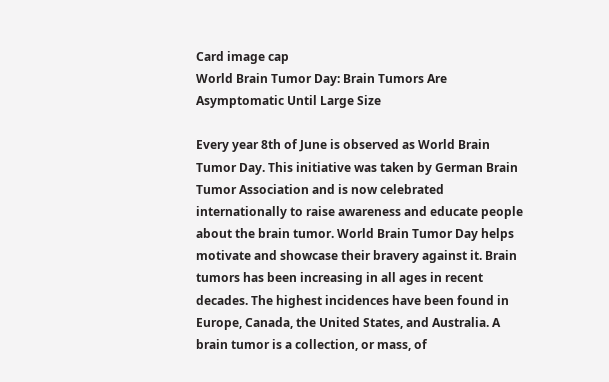Card image cap
World Brain Tumor Day: Brain Tumors Are Asymptomatic Until Large Size

Every year 8th of June is observed as World Brain Tumor Day. This initiative was taken by German Brain Tumor Association and is now celebrated internationally to raise awareness and educate people about the brain tumor. World Brain Tumor Day helps motivate and showcase their bravery against it. Brain tumors has been increasing in all ages in recent decades. The highest incidences have been found in Europe, Canada, the United States, and Australia. A brain tumor is a collection, or mass, of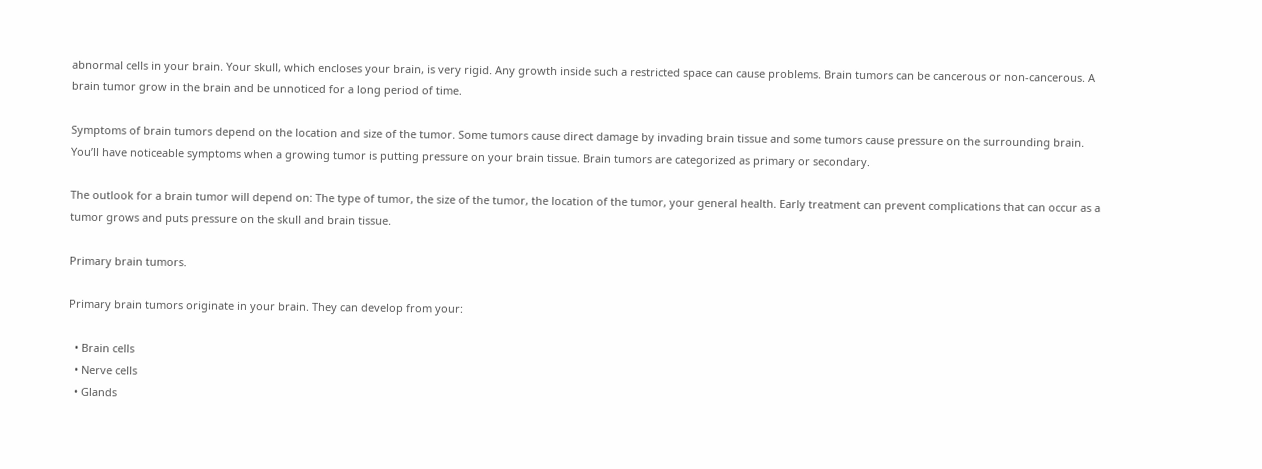abnormal cells in your brain. Your skull, which encloses your brain, is very rigid. Any growth inside such a restricted space can cause problems. Brain tumors can be cancerous or non-cancerous. A brain tumor grow in the brain and be unnoticed for a long period of time.

Symptoms of brain tumors depend on the location and size of the tumor. Some tumors cause direct damage by invading brain tissue and some tumors cause pressure on the surrounding brain. You’ll have noticeable symptoms when a growing tumor is putting pressure on your brain tissue. Brain tumors are categorized as primary or secondary.

The outlook for a brain tumor will depend on: The type of tumor, the size of the tumor, the location of the tumor, your general health. Early treatment can prevent complications that can occur as a tumor grows and puts pressure on the skull and brain tissue.

Primary brain tumors.

Primary brain tumors originate in your brain. They can develop from your:

  • Brain cells
  • Nerve cells
  • Glands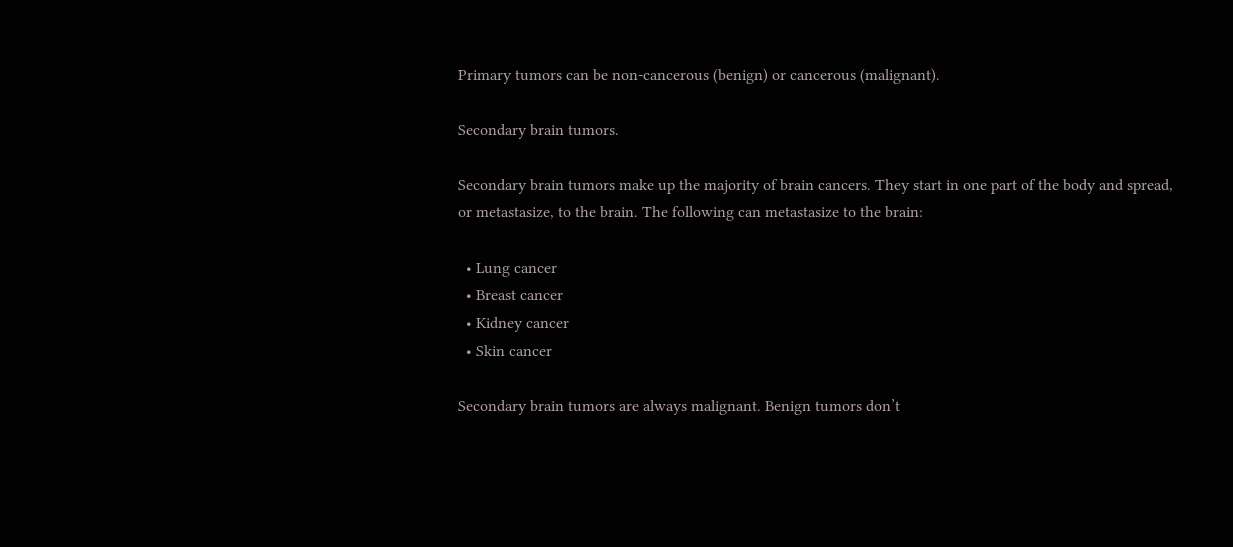Primary tumors can be non-cancerous (benign) or cancerous (malignant).

Secondary brain tumors.

Secondary brain tumors make up the majority of brain cancers. They start in one part of the body and spread, or metastasize, to the brain. The following can metastasize to the brain:

  • Lung cancer
  • Breast cancer
  • Kidney cancer
  • Skin cancer

Secondary brain tumors are always malignant. Benign tumors don’t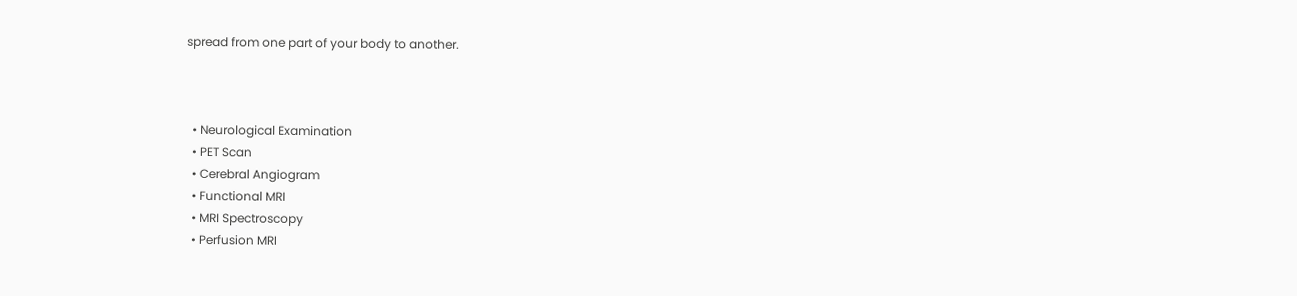spread from one part of your body to another.



  • Neurological Examination
  • PET Scan
  • Cerebral Angiogram
  • Functional MRI
  • MRI Spectroscopy
  • Perfusion MRI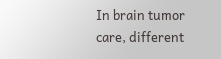In brain tumor care, different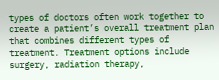types of doctors often work together to create a patient’s overall treatment plan that combines different types of treatment. Treatment options include surgery, radiation therapy,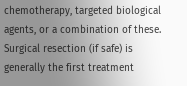chemotherapy, targeted biological agents, or a combination of these. Surgical resection (if safe) is generally the first treatment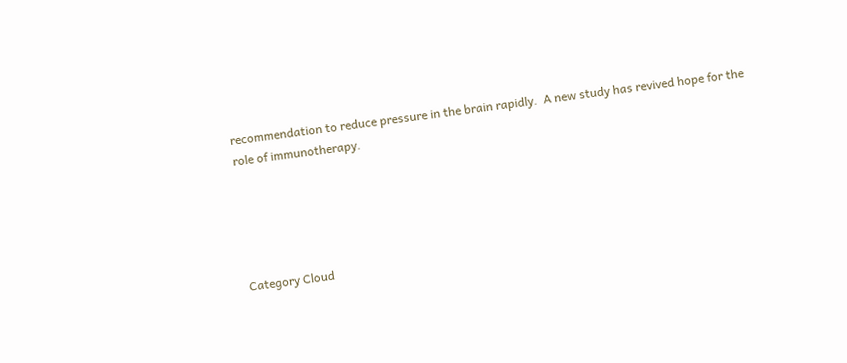recommendation to reduce pressure in the brain rapidly.  A new study has revived hope for the role of immunotherapy.





Category Cloud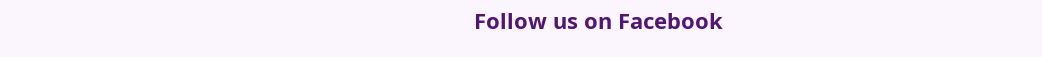Follow us on Facebook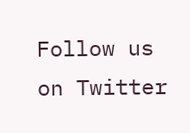Follow us on Twitter